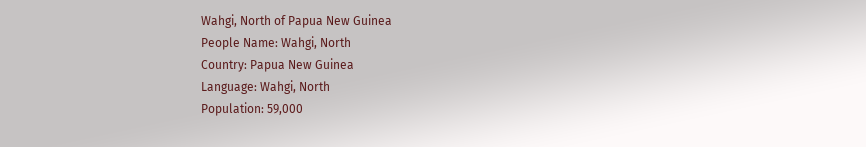Wahgi, North of Papua New Guinea
People Name: Wahgi, North
Country: Papua New Guinea
Language: Wahgi, North
Population: 59,000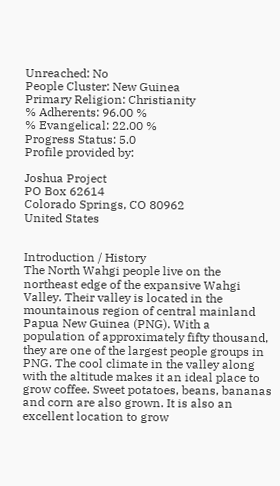Unreached: No
People Cluster: New Guinea
Primary Religion: Christianity
% Adherents: 96.00 %
% Evangelical: 22.00 %
Progress Status: 5.0
Profile provided by:

Joshua Project
PO Box 62614
Colorado Springs, CO 80962
United States


Introduction / History
The North Wahgi people live on the northeast edge of the expansive Wahgi Valley. Their valley is located in the mountainous region of central mainland Papua New Guinea (PNG). With a population of approximately fifty thousand, they are one of the largest people groups in PNG. The cool climate in the valley along with the altitude makes it an ideal place to grow coffee. Sweet potatoes, beans, bananas and corn are also grown. It is also an excellent location to grow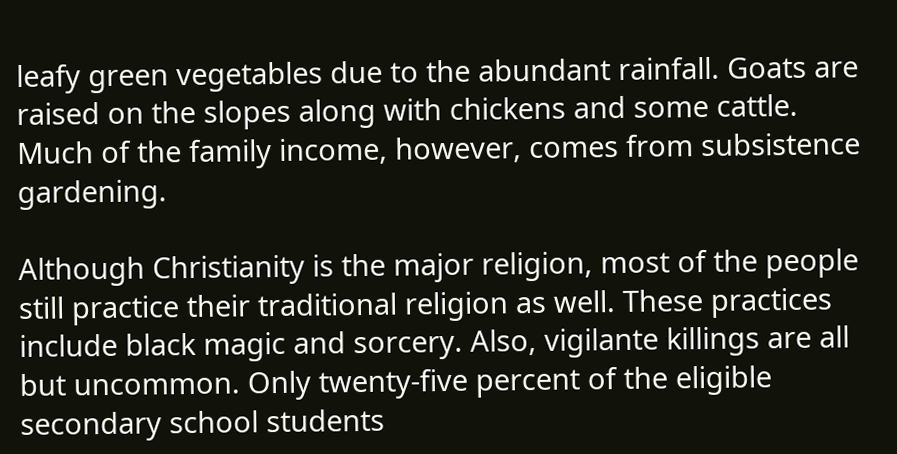leafy green vegetables due to the abundant rainfall. Goats are raised on the slopes along with chickens and some cattle. Much of the family income, however, comes from subsistence gardening.

Although Christianity is the major religion, most of the people still practice their traditional religion as well. These practices include black magic and sorcery. Also, vigilante killings are all but uncommon. Only twenty-five percent of the eligible secondary school students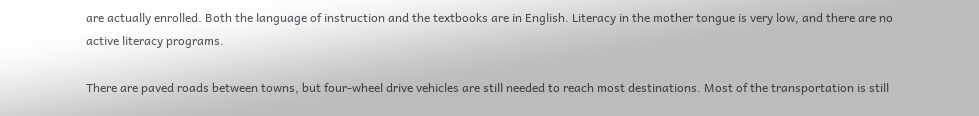are actually enrolled. Both the language of instruction and the textbooks are in English. Literacy in the mother tongue is very low, and there are no active literacy programs.

There are paved roads between towns, but four-wheel drive vehicles are still needed to reach most destinations. Most of the transportation is still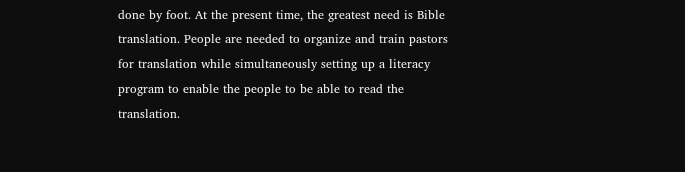done by foot. At the present time, the greatest need is Bible translation. People are needed to organize and train pastors for translation while simultaneously setting up a literacy program to enable the people to be able to read the translation.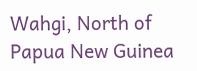Wahgi, North of Papua New Guinea